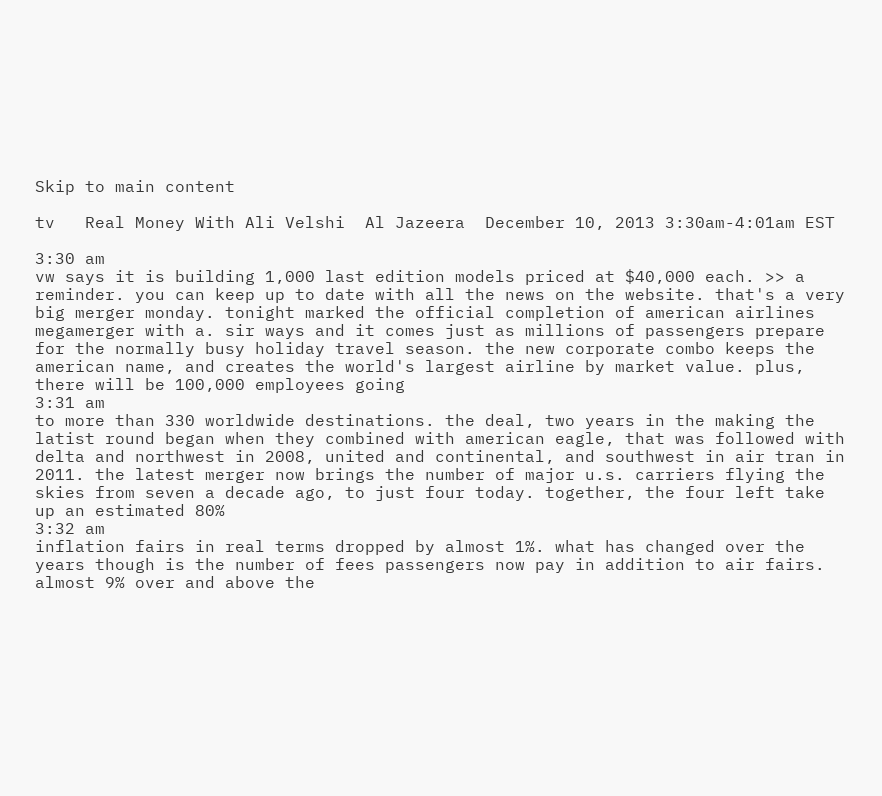Skip to main content

tv   Real Money With Ali Velshi  Al Jazeera  December 10, 2013 3:30am-4:01am EST

3:30 am
vw says it is building 1,000 last edition models priced at $40,000 each. >> a reminder. you can keep up to date with all the news on the website. that's a very big merger monday. tonight marked the official completion of american airlines megamerger with a. sir ways and it comes just as millions of passengers prepare for the normally busy holiday travel season. the new corporate combo keeps the american name, and creates the world's largest airline by market value. plus, there will be 100,000 employees going
3:31 am
to more than 330 worldwide destinations. the deal, two years in the making the latist round began when they combined with american eagle, that was followed with delta and northwest in 2008, united and continental, and southwest in air tran in 2011. the latest merger now brings the number of major u.s. carriers flying the skies from seven a decade ago, to just four today. together, the four left take up an estimated 80%
3:32 am
inflation fairs in real terms dropped by almost 1%. what has changed over the years though is the number of fees passengers now pay in addition to air fairs. almost 9% over and above the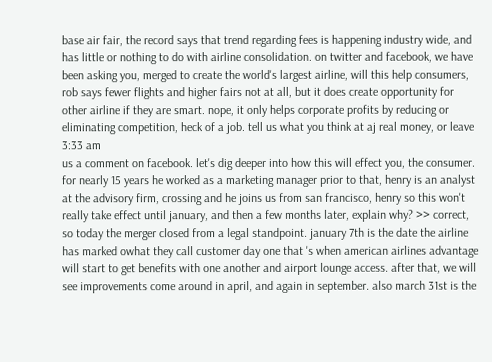base air fair, the record says that trend regarding fees is happening industry wide, and has little or nothing to do with airline consolidation. on twitter and facebook, we have been asking you, merged to create the world's largest airline, will this help consumers, rob says fewer flights and higher fairs not at all, but it does create opportunity for other airline if they are smart. nope, it only helps corporate profits by reducing or eliminating competition, heck of a job. tell us what you think at aj real money, or leave
3:33 am
us a comment on facebook. let's dig deeper into how this will effect you, the consumer. for nearly 15 years he worked as a marketing manager prior to that, henry is an analyst at the advisory firm, crossing and he joins us from san francisco, henry so this won't really take effect until january, and then a few months later, explain why? >> correct, so today the merger closed from a legal standpoint. january 7th is the date the airline has marked owhat they call customer day one that 's when american airlines advantage will start to get benefits with one another and airport lounge access. after that, we will see improvements come around in april, and again in september. also march 31st is the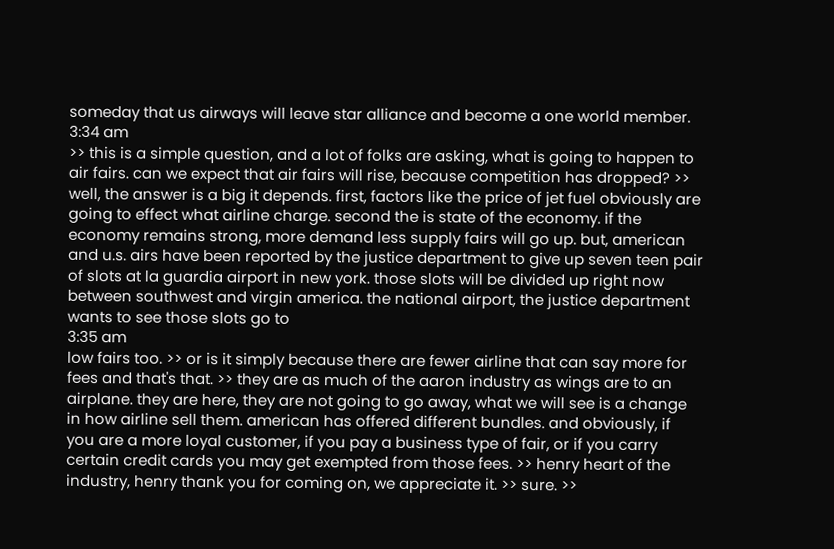someday that us airways will leave star alliance and become a one world member.
3:34 am
>> this is a simple question, and a lot of folks are asking, what is going to happen to air fairs. can we expect that air fairs will rise, because competition has dropped? >> well, the answer is a big it depends. first, factors like the price of jet fuel obviously are going to effect what airline charge. second the is state of the economy. if the economy remains strong, more demand less supply fairs will go up. but, american and u.s. airs have been reported by the justice department to give up seven teen pair of slots at la guardia airport in new york. those slots will be divided up right now between southwest and virgin america. the national airport, the justice department wants to see those slots go to
3:35 am
low fairs too. >> or is it simply because there are fewer airline that can say more for fees and that's that. >> they are as much of the aaron industry as wings are to an airplane. they are here, they are not going to go away, what we will see is a change in how airline sell them. american has offered different bundles. and obviously, if you are a more loyal customer, if you pay a business type of fair, or if you carry certain credit cards you may get exempted from those fees. >> henry heart of the industry, henry thank you for coming on, we appreciate it. >> sure. >>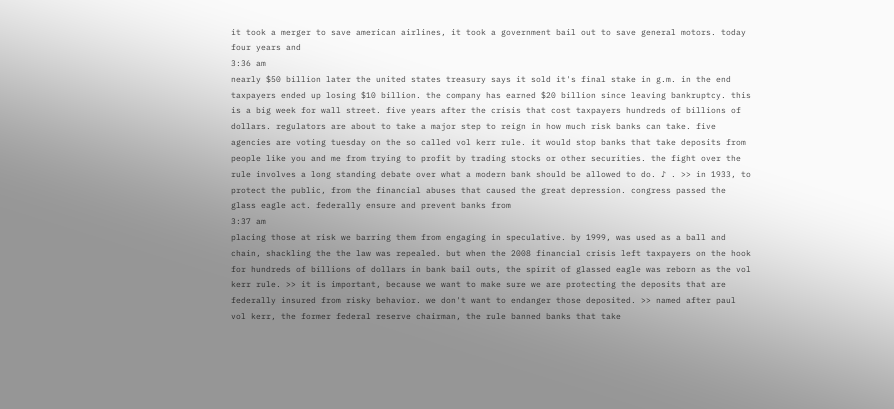it took a merger to save american airlines, it took a government bail out to save general motors. today four years and
3:36 am
nearly $50 billion later the united states treasury says it sold it's final stake in g.m. in the end taxpayers ended up losing $10 billion. the company has earned $20 billion since leaving bankruptcy. this is a big week for wall street. five years after the crisis that cost taxpayers hundreds of billions of dollars. regulators are about to take a major step to reign in how much risk banks can take. five agencies are voting tuesday on the so called vol kerr rule. it would stop banks that take deposits from people like you and me from trying to profit by trading stocks or other securities. the fight over the rule involves a long standing debate over what a modern bank should be allowed to do. ♪ . >> in 1933, to protect the public, from the financial abuses that caused the great depression. congress passed the glass eagle act. federally ensure and prevent banks from
3:37 am
placing those at risk we barring them from engaging in speculative. by 1999, was used as a ball and chain, shackling the the law was repealed. but when the 2008 financial crisis left taxpayers on the hook for hundreds of billions of dollars in bank bail outs, the spirit of glassed eagle was reborn as the vol kerr rule. >> it is important, because we want to make sure we are protecting the deposits that are federally insured from risky behavior. we don't want to endanger those deposited. >> named after paul vol kerr, the former federal reserve chairman, the rule banned banks that take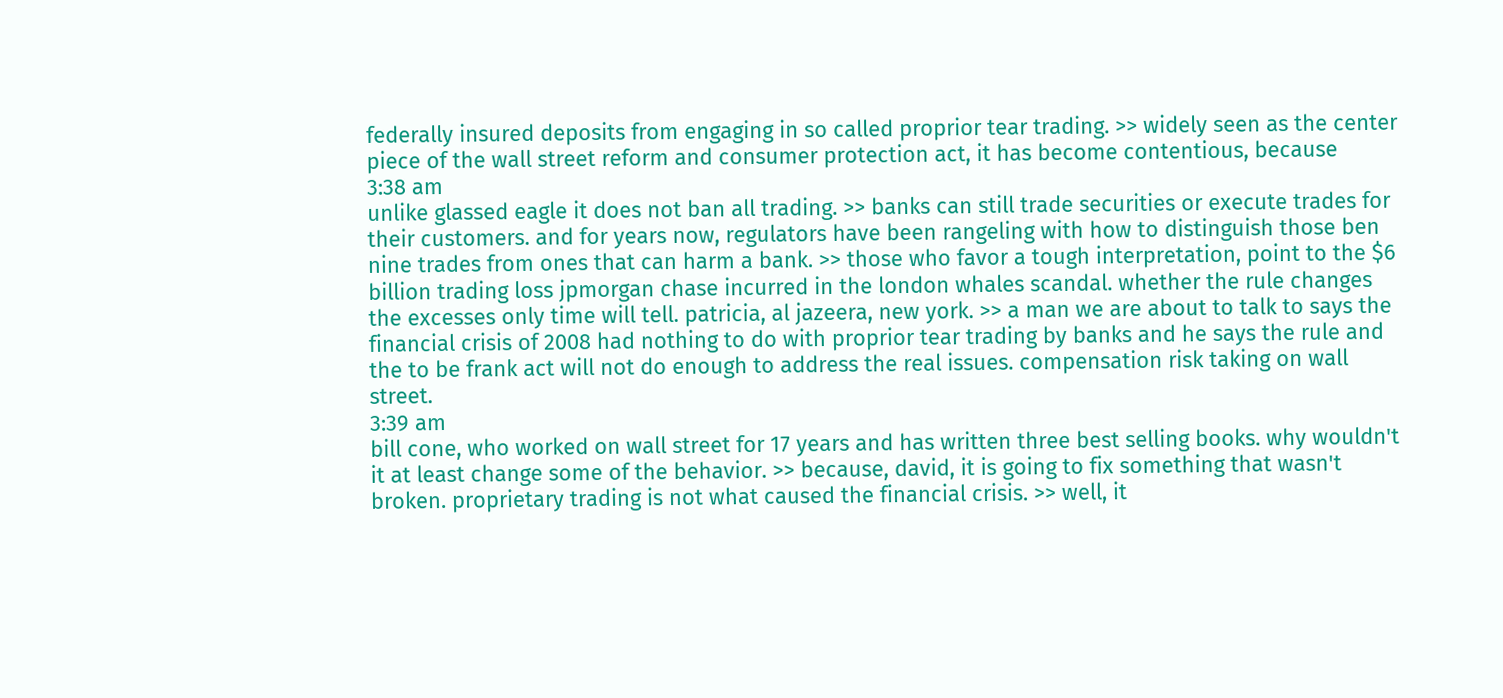federally insured deposits from engaging in so called proprior tear trading. >> widely seen as the center piece of the wall street reform and consumer protection act, it has become contentious, because
3:38 am
unlike glassed eagle it does not ban all trading. >> banks can still trade securities or execute trades for their customers. and for years now, regulators have been rangeling with how to distinguish those ben nine trades from ones that can harm a bank. >> those who favor a tough interpretation, point to the $6 billion trading loss jpmorgan chase incurred in the london whales scandal. whether the rule changes the excesses only time will tell. patricia, al jazeera, new york. >> a man we are about to talk to says the financial crisis of 2008 had nothing to do with proprior tear trading by banks and he says the rule and the to be frank act will not do enough to address the real issues. compensation risk taking on wall street.
3:39 am
bill cone, who worked on wall street for 17 years and has written three best selling books. why wouldn't it at least change some of the behavior. >> because, david, it is going to fix something that wasn't broken. proprietary trading is not what caused the financial crisis. >> well, it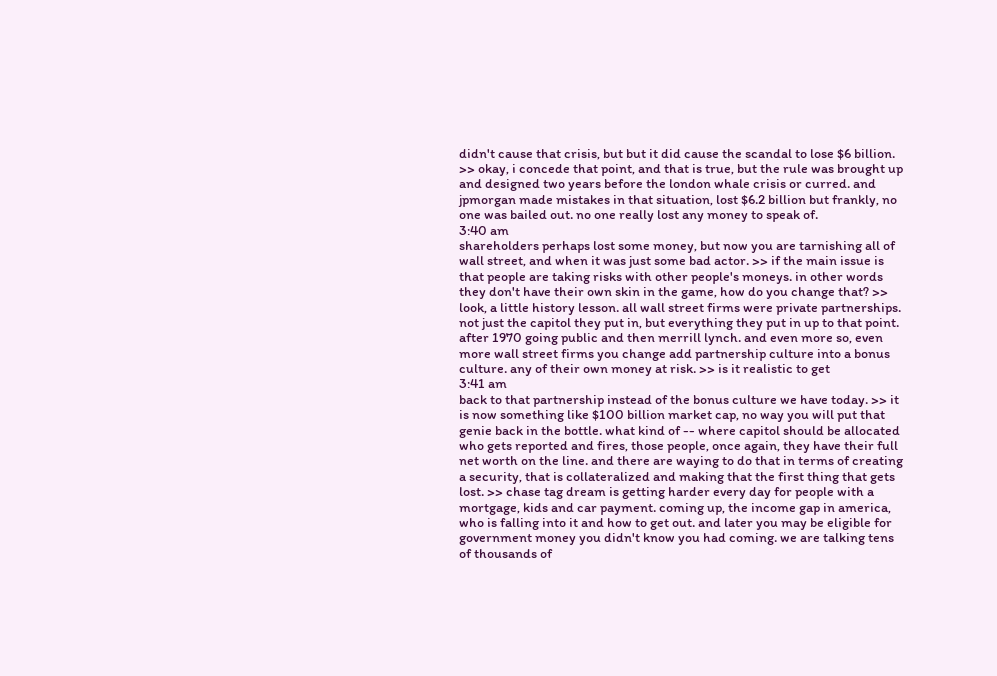didn't cause that crisis, but but it did cause the scandal to lose $6 billion. >> okay, i concede that point, and that is true, but the rule was brought up and designed two years before the london whale crisis or curred. and jpmorgan made mistakes in that situation, lost $6.2 billion but frankly, no one was bailed out. no one really lost any money to speak of.
3:40 am
shareholders perhaps lost some money, but now you are tarnishing all of wall street, and when it was just some bad actor. >> if the main issue is that people are taking risks with other people's moneys. in other words they don't have their own skin in the game, how do you change that? >> look, a little history lesson. all wall street firms were private partnerships. not just the capitol they put in, but everything they put in up to that point. after 1970 going public and then merrill lynch. and even more so, even more wall street firms you change add partnership culture into a bonus culture. any of their own money at risk. >> is it realistic to get
3:41 am
back to that partnership instead of the bonus culture we have today. >> it is now something like $100 billion market cap, no way you will put that genie back in the bottle. what kind of -- where capitol should be allocated who gets reported and fires, those people, once again, they have their full net worth on the line. and there are waying to do that in terms of creating a security, that is collateralized and making that the first thing that gets lost. >> chase tag dream is getting harder every day for people with a mortgage, kids and car payment. coming up, the income gap in america, who is falling into it and how to get out. and later you may be eligible for government money you didn't know you had coming. we are talking tens of thousands of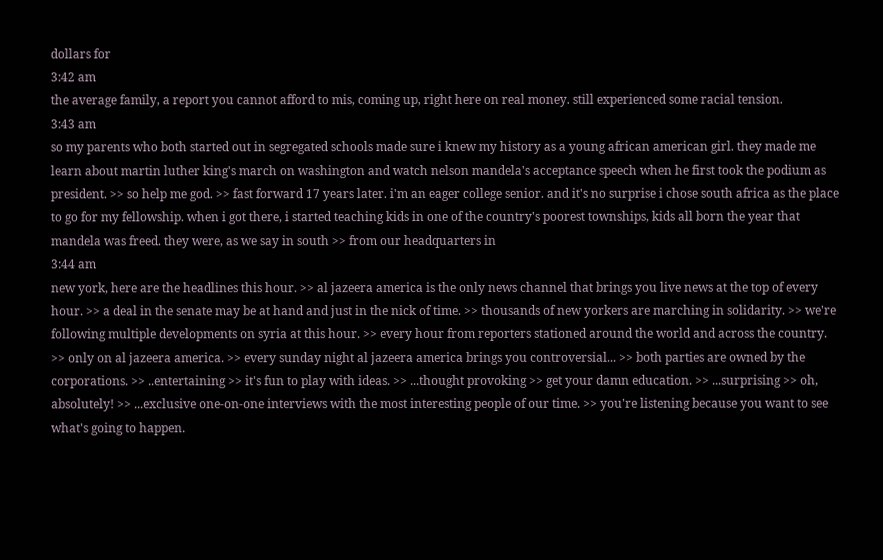dollars for
3:42 am
the average family, a report you cannot afford to mis, coming up, right here on real money. still experienced some racial tension.
3:43 am
so my parents who both started out in segregated schools made sure i knew my history as a young african american girl. they made me learn about martin luther king's march on washington and watch nelson mandela's acceptance speech when he first took the podium as president. >> so help me god. >> fast forward 17 years later. i'm an eager college senior. and it's no surprise i chose south africa as the place to go for my fellowship. when i got there, i started teaching kids in one of the country's poorest townships, kids all born the year that mandela was freed. they were, as we say in south >> from our headquarters in
3:44 am
new york, here are the headlines this hour. >> al jazeera america is the only news channel that brings you live news at the top of every hour. >> a deal in the senate may be at hand and just in the nick of time. >> thousands of new yorkers are marching in solidarity. >> we're following multiple developments on syria at this hour. >> every hour from reporters stationed around the world and across the country. >> only on al jazeera america. >> every sunday night al jazeera america brings you controversial... >> both parties are owned by the corporations. >> ..entertaining >> it's fun to play with ideas. >> ...thought provoking >> get your damn education. >> ...surprising >> oh, absolutely! >> ...exclusive one-on-one interviews with the most interesting people of our time. >> you're listening because you want to see what's going to happen.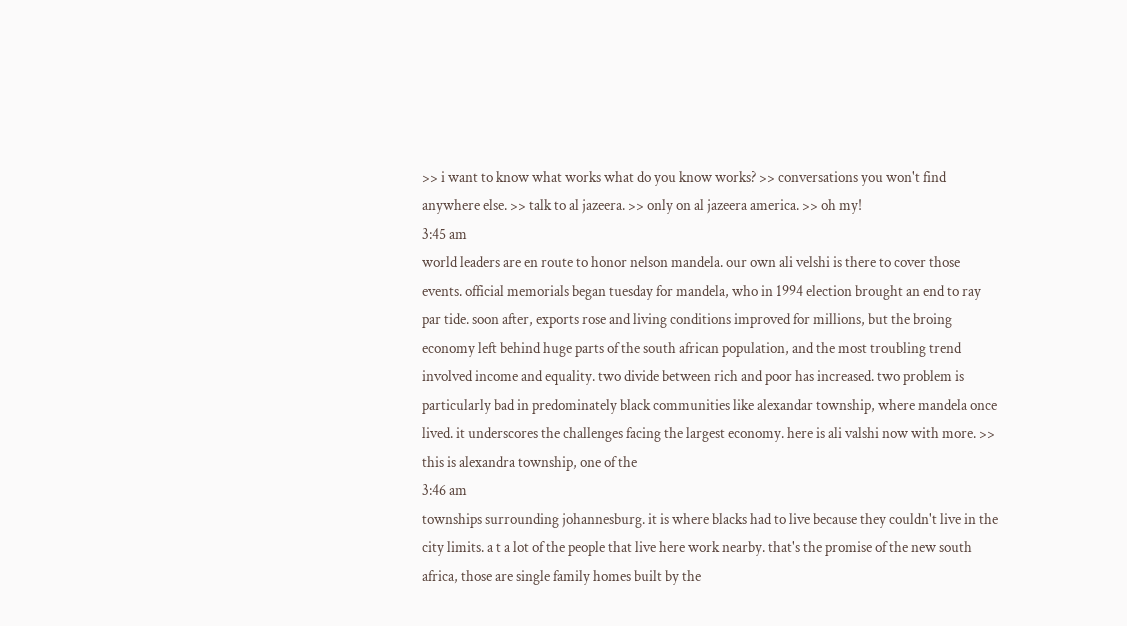>> i want to know what works what do you know works? >> conversations you won't find anywhere else. >> talk to al jazeera. >> only on al jazeera america. >> oh my!
3:45 am
world leaders are en route to honor nelson mandela. our own ali velshi is there to cover those events. official memorials began tuesday for mandela, who in 1994 election brought an end to ray par tide. soon after, exports rose and living conditions improved for millions, but the broing economy left behind huge parts of the south african population, and the most troubling trend involved income and equality. two divide between rich and poor has increased. two problem is particularly bad in predominately black communities like alexandar township, where mandela once lived. it underscores the challenges facing the largest economy. here is ali valshi now with more. >> this is alexandra township, one of the
3:46 am
townships surrounding johannesburg. it is where blacks had to live because they couldn't live in the city limits. a t a lot of the people that live here work nearby. that's the promise of the new south africa, those are single family homes built by the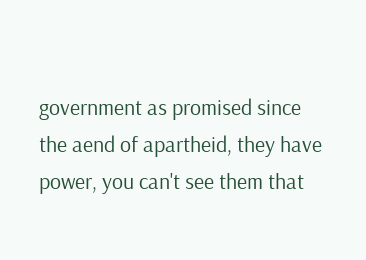government as promised since the aend of apartheid, they have power, you can't see them that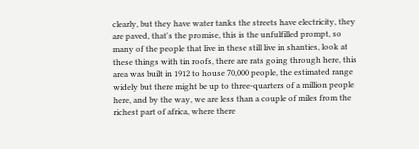clearly, but they have water tanks the streets have electricity, they are paved, that's the promise, this is the unfulfilled prompt, so many of the people that live in these still live in shanties, look at these things with tin roofs, there are rats going through here, this area was built in 1912 to house 70,000 people, the estimated range widely but there might be up to three-quarters of a million people here, and by the way, we are less than a couple of miles from the richest part of africa, where there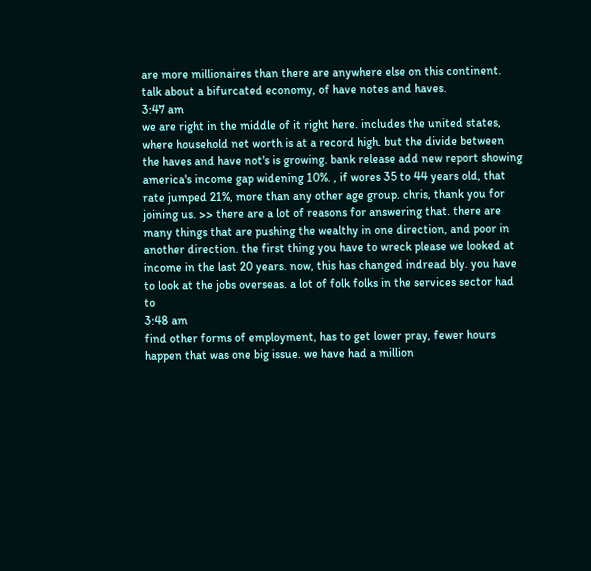are more millionaires than there are anywhere else on this continent. talk about a bifurcated economy, of have notes and haves.
3:47 am
we are right in the middle of it right here. includes the united states, where household net worth is at a record high. but the divide between the haves and have not's is growing. bank release add new report showing america's income gap widening 10%. , if wores 35 to 44 years old, that rate jumped 21%, more than any other age group. chris, thank you for joining us. >> there are a lot of reasons for answering that. there are many things that are pushing the wealthy in one direction, and poor in another direction. the first thing you have to wreck please we looked at income in the last 20 years. now, this has changed indread bly. you have to look at the jobs overseas. a lot of folk folks in the services sector had to
3:48 am
find other forms of employment, has to get lower pray, fewer hours happen that was one big issue. we have had a million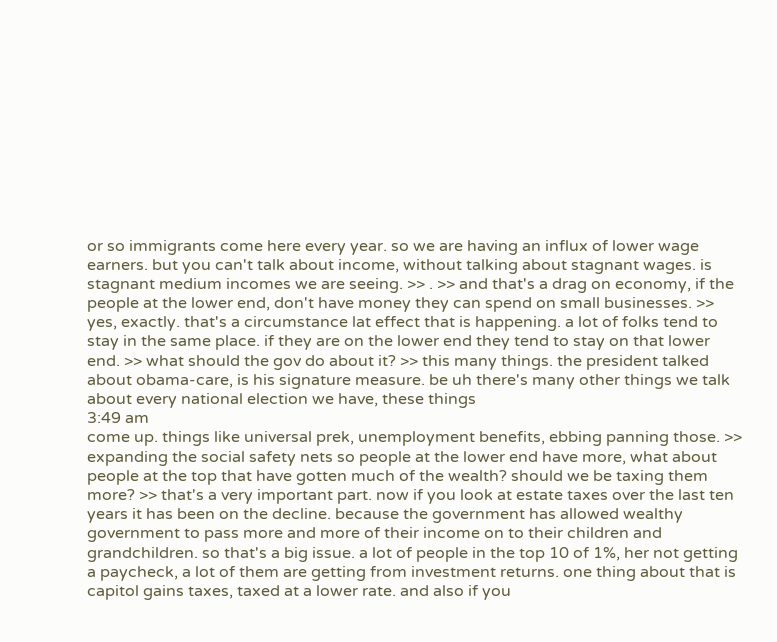or so immigrants come here every year. so we are having an influx of lower wage earners. but you can't talk about income, without talking about stagnant wages. is stagnant medium incomes we are seeing. >> . >> and that's a drag on economy, if the people at the lower end, don't have money they can spend on small businesses. >> yes, exactly. that's a circumstance lat effect that is happening. a lot of folks tend to stay in the same place. if they are on the lower end they tend to stay on that lower end. >> what should the gov do about it? >> this many things. the president talked about obama-care, is his signature measure. be uh there's many other things we talk about every national election we have, these things
3:49 am
come up. things like universal prek, unemployment benefits, ebbing panning those. >> expanding the social safety nets so people at the lower end have more, what about people at the top that have gotten much of the wealth? should we be taxing them more? >> that's a very important part. now if you look at estate taxes over the last ten years it has been on the decline. because the government has allowed wealthy government to pass more and more of their income on to their children and grandchildren. so that's a big issue. a lot of people in the top 10 of 1%, her not getting a paycheck, a lot of them are getting from investment returns. one thing about that is capitol gains taxes, taxed at a lower rate. and also if you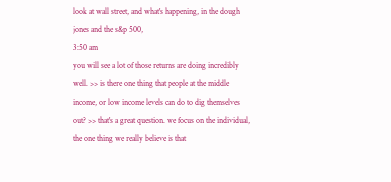look at wall street, and what's happening, in the dough jones and the s&p 500,
3:50 am
you will see a lot of those returns are doing incredibly well. >> is there one thing that people at the middle income, or low income levels can do to dig themselves out? >> that's a great question. we focus on the individual, the one thing we really believe is that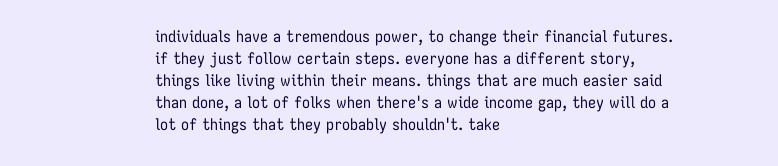individuals have a tremendous power, to change their financial futures. if they just follow certain steps. everyone has a different story, things like living within their means. things that are much easier said than done, a lot of folks when there's a wide income gap, they will do a lot of things that they probably shouldn't. take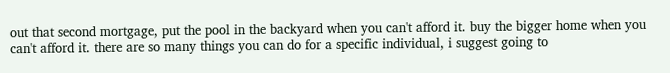out that second mortgage, put the pool in the backyard when you can't afford it. buy the bigger home when you can't afford it. there are so many things you can do for a specific individual, i suggest going to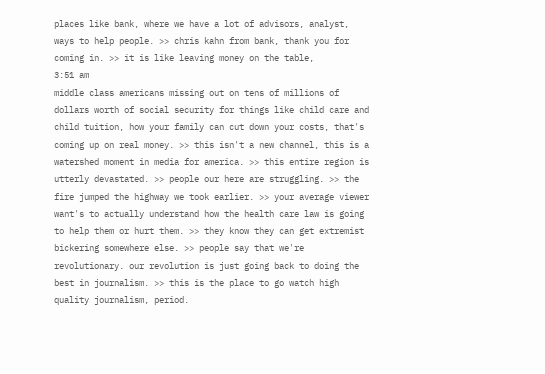places like bank, where we have a lot of advisors, analyst, ways to help people. >> chris kahn from bank, thank you for coming in. >> it is like leaving money on the table,
3:51 am
middle class americans missing out on tens of millions of dollars worth of social security for things like child care and child tuition, how your family can cut down your costs, that's coming up on real money. >> this isn't a new channel, this is a watershed moment in media for america. >> this entire region is utterly devastated. >> people our here are struggling. >> the fire jumped the highway we took earlier. >> your average viewer want's to actually understand how the health care law is going to help them or hurt them. >> they know they can get extremist bickering somewhere else. >> people say that we're revolutionary. our revolution is just going back to doing the best in journalism. >> this is the place to go watch high quality journalism, period.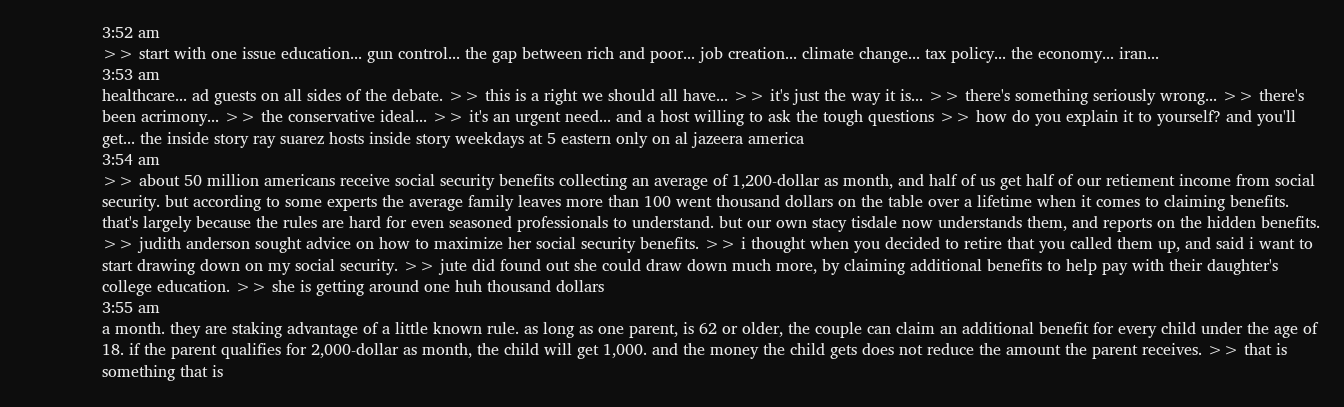3:52 am
>> start with one issue education... gun control... the gap between rich and poor... job creation... climate change... tax policy... the economy... iran...
3:53 am
healthcare... ad guests on all sides of the debate. >> this is a right we should all have... >> it's just the way it is... >> there's something seriously wrong... >> there's been acrimony... >> the conservative ideal... >> it's an urgent need... and a host willing to ask the tough questions >> how do you explain it to yourself? and you'll get... the inside story ray suarez hosts inside story weekdays at 5 eastern only on al jazeera america
3:54 am
>> about 50 million americans receive social security benefits collecting an average of 1,200-dollar as month, and half of us get half of our retiement income from social security. but according to some experts the average family leaves more than 100 went thousand dollars on the table over a lifetime when it comes to claiming benefits. that's largely because the rules are hard for even seasoned professionals to understand. but our own stacy tisdale now understands them, and reports on the hidden benefits. >> judith anderson sought advice on how to maximize her social security benefits. >> i thought when you decided to retire that you called them up, and said i want to start drawing down on my social security. >> jute did found out she could draw down much more, by claiming additional benefits to help pay with their daughter's college education. >> she is getting around one huh thousand dollars
3:55 am
a month. they are staking advantage of a little known rule. as long as one parent, is 62 or older, the couple can claim an additional benefit for every child under the age of 18. if the parent qualifies for 2,000-dollar as month, the child will get 1,000. and the money the child gets does not reduce the amount the parent receives. >> that is something that is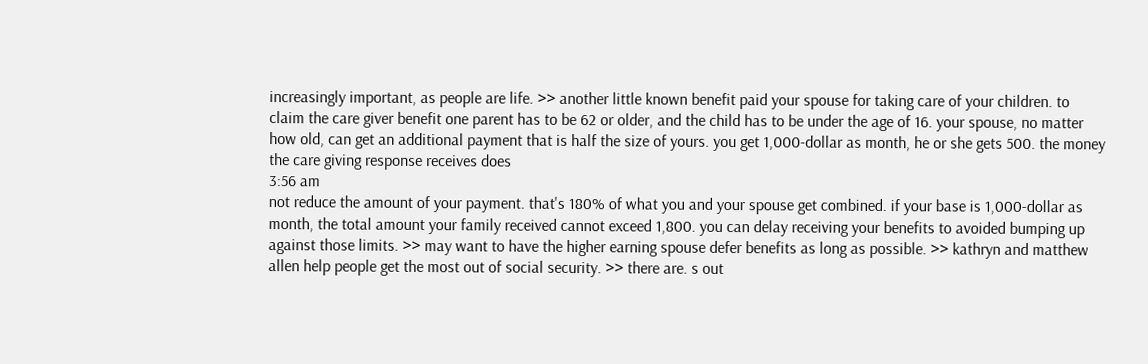increasingly important, as people are life. >> another little known benefit paid your spouse for taking care of your children. to claim the care giver benefit one parent has to be 62 or older, and the child has to be under the age of 16. your spouse, no matter how old, can get an additional payment that is half the size of yours. you get 1,000-dollar as month, he or she gets 500. the money the care giving response receives does
3:56 am
not reduce the amount of your payment. that's 180% of what you and your spouse get combined. if your base is 1,000-dollar as month, the total amount your family received cannot exceed 1,800. you can delay receiving your benefits to avoided bumping up against those limits. >> may want to have the higher earning spouse defer benefits as long as possible. >> kathryn and matthew allen help people get the most out of social security. >> there are. s out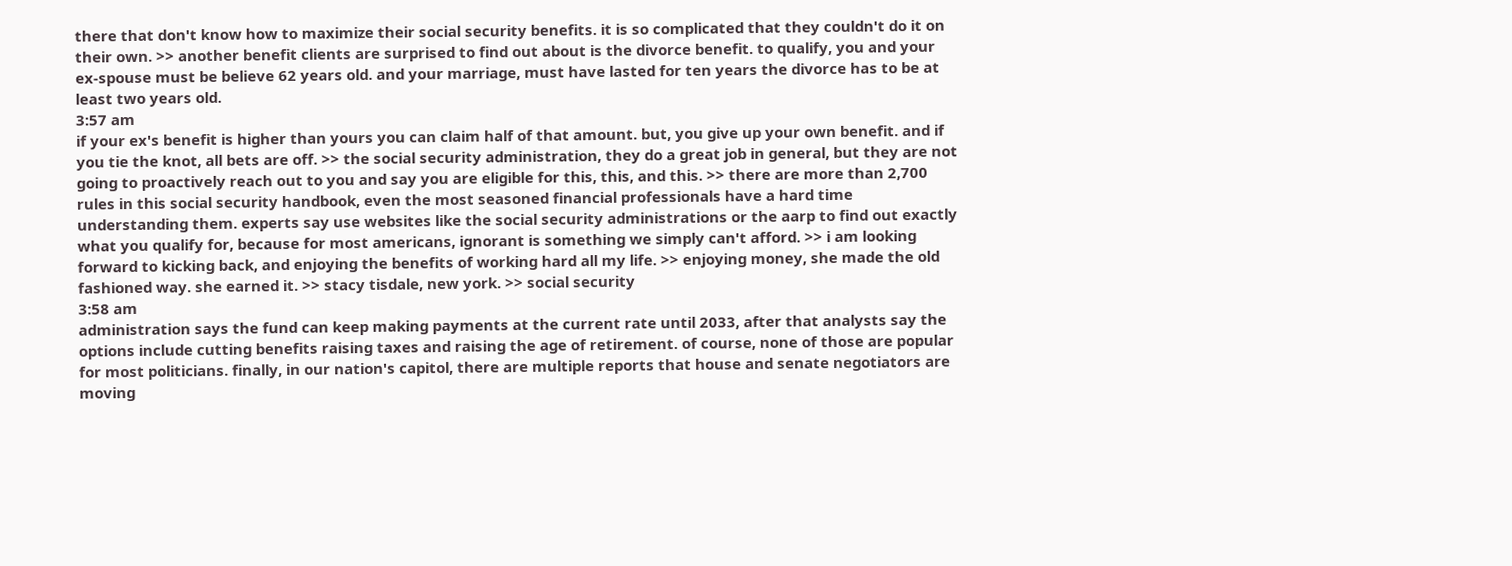there that don't know how to maximize their social security benefits. it is so complicated that they couldn't do it on their own. >> another benefit clients are surprised to find out about is the divorce benefit. to qualify, you and your ex-spouse must be believe 62 years old. and your marriage, must have lasted for ten years the divorce has to be at least two years old.
3:57 am
if your ex's benefit is higher than yours you can claim half of that amount. but, you give up your own benefit. and if you tie the knot, all bets are off. >> the social security administration, they do a great job in general, but they are not going to proactively reach out to you and say you are eligible for this, this, and this. >> there are more than 2,700 rules in this social security handbook, even the most seasoned financial professionals have a hard time understanding them. experts say use websites like the social security administrations or the aarp to find out exactly what you qualify for, because for most americans, ignorant is something we simply can't afford. >> i am looking forward to kicking back, and enjoying the benefits of working hard all my life. >> enjoying money, she made the old fashioned way. she earned it. >> stacy tisdale, new york. >> social security
3:58 am
administration says the fund can keep making payments at the current rate until 2033, after that analysts say the options include cutting benefits raising taxes and raising the age of retirement. of course, none of those are popular for most politicians. finally, in our nation's capitol, there are multiple reports that house and senate negotiators are moving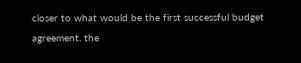closer to what would be the first successful budget agreement. the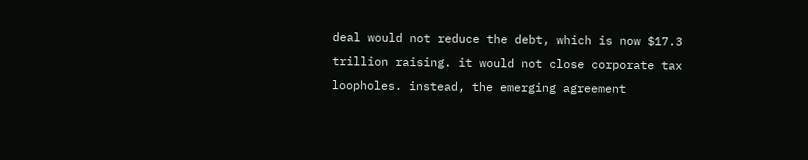deal would not reduce the debt, which is now $17.3 trillion raising. it would not close corporate tax loopholes. instead, the emerging agreement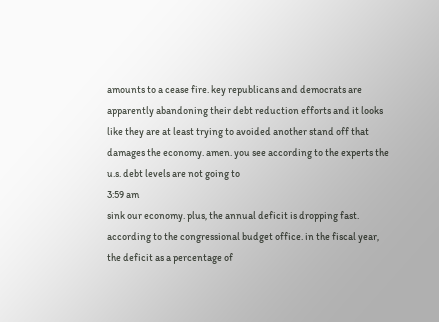amounts to a cease fire. key republicans and democrats are apparently abandoning their debt reduction efforts and it looks like they are at least trying to avoided another stand off that damages the economy. amen. you see according to the experts the u.s. debt levels are not going to
3:59 am
sink our economy. plus, the annual deficit is dropping fast. according to the congressional budget office. in the fiscal year, the deficit as a percentage of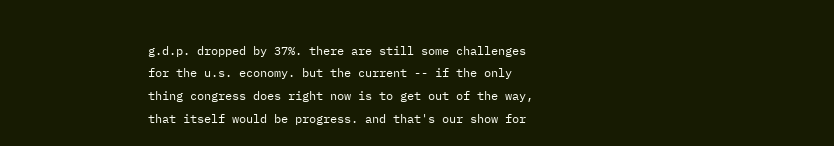g.d.p. dropped by 37%. there are still some challenges for the u.s. economy. but the current -- if the only thing congress does right now is to get out of the way, that itself would be progress. and that's our show for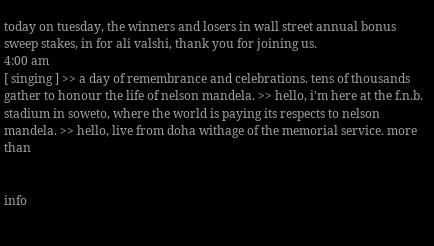today on tuesday, the winners and losers in wall street annual bonus sweep stakes, in for ali valshi, thank you for joining us.
4:00 am
[ singing ] >> a day of remembrance and celebrations. tens of thousands gather to honour the life of nelson mandela. >> hello, i'm here at the f.n.b. stadium in soweto, where the world is paying its respects to nelson mandela. >> hello, live from doha withage of the memorial service. more than


info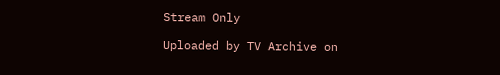Stream Only

Uploaded by TV Archive on